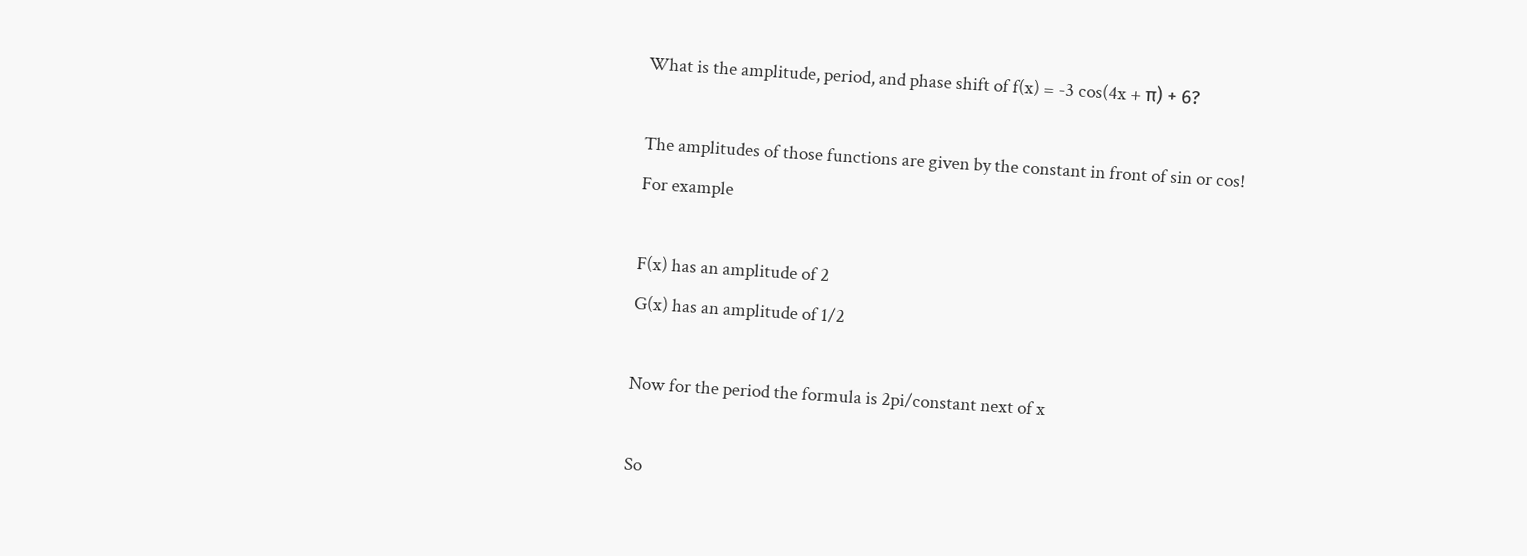What is the amplitude, period, and phase shift of f(x) = -3 cos(4x + π) + 6?

The amplitudes of those functions are given by the constant in front of sin or cos!
For example

F(x) has an amplitude of 2
G(x) has an amplitude of 1/2

Now for the period the formula is 2pi/constant next of x

So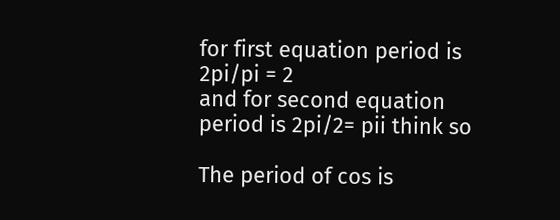for first equation period is 2pi/pi = 2
and for second equation period is 2pi/2= pii think so

The period of cos is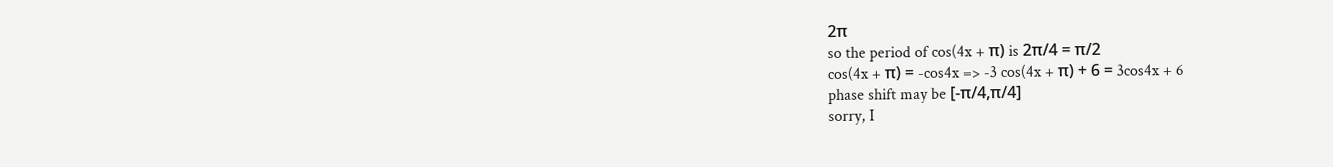2π
so the period of cos(4x + π) is 2π/4 = π/2
cos(4x + π) = -cos4x => -3 cos(4x + π) + 6 = 3cos4x + 6
phase shift may be [-π/4,π/4]
sorry, I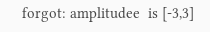forgot: amplitudee  is [-3,3]